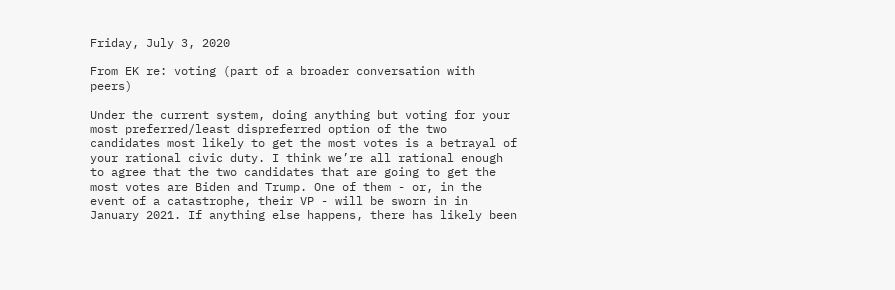Friday, July 3, 2020

From EK re: voting (part of a broader conversation with peers)

Under the current system, doing anything but voting for your most preferred/least dispreferred option of the two candidates most likely to get the most votes is a betrayal of your rational civic duty. I think we’re all rational enough to agree that the two candidates that are going to get the most votes are Biden and Trump. One of them - or, in the event of a catastrophe, their VP - will be sworn in in January 2021. If anything else happens, there has likely been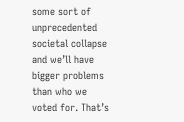some sort of unprecedented societal collapse and we’ll have bigger problems than who we voted for. That’s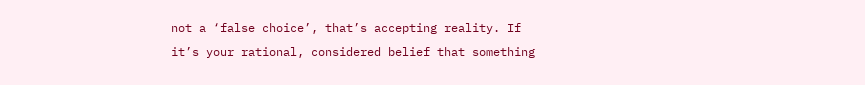not a ‘false choice’, that’s accepting reality. If it’s your rational, considered belief that something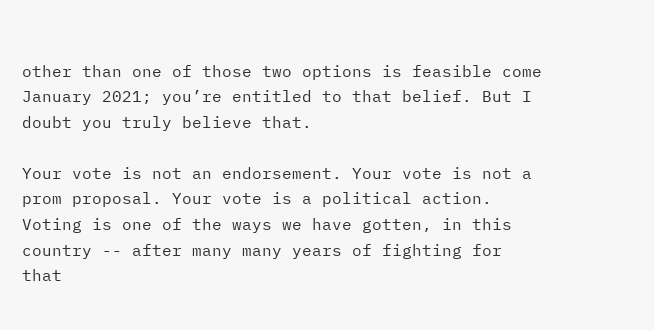other than one of those two options is feasible come January 2021; you’re entitled to that belief. But I doubt you truly believe that.

Your vote is not an endorsement. Your vote is not a prom proposal. Your vote is a political action. Voting is one of the ways we have gotten, in this country -- after many many years of fighting for that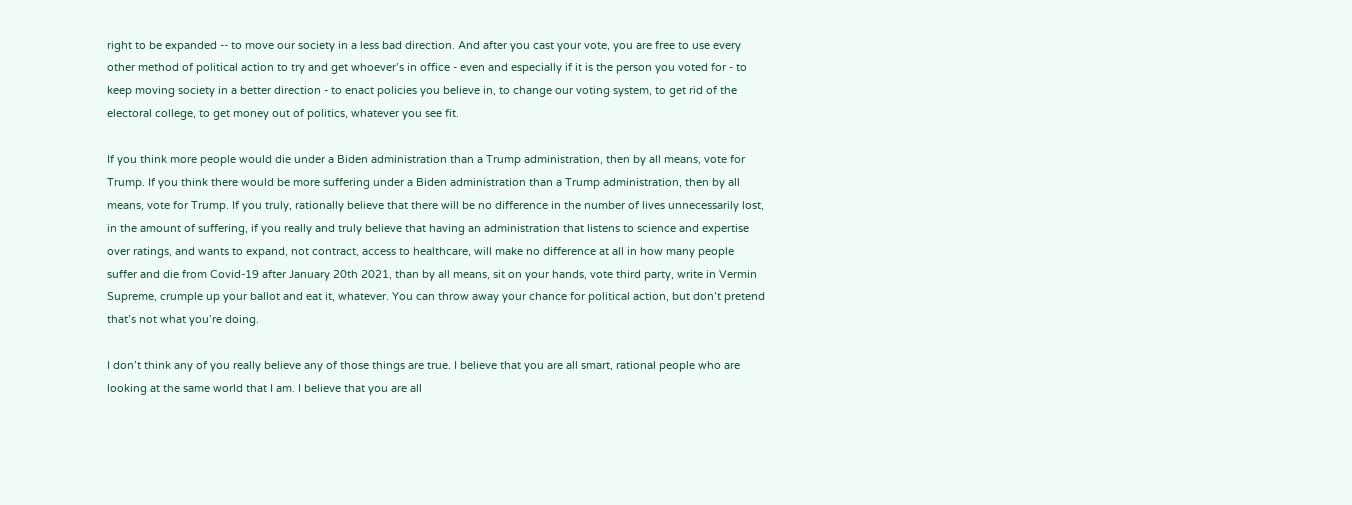right to be expanded -- to move our society in a less bad direction. And after you cast your vote, you are free to use every other method of political action to try and get whoever’s in office - even and especially if it is the person you voted for - to keep moving society in a better direction - to enact policies you believe in, to change our voting system, to get rid of the electoral college, to get money out of politics, whatever you see fit.

If you think more people would die under a Biden administration than a Trump administration, then by all means, vote for Trump. If you think there would be more suffering under a Biden administration than a Trump administration, then by all means, vote for Trump. If you truly, rationally believe that there will be no difference in the number of lives unnecessarily lost, in the amount of suffering, if you really and truly believe that having an administration that listens to science and expertise over ratings, and wants to expand, not contract, access to healthcare, will make no difference at all in how many people suffer and die from Covid-19 after January 20th 2021, than by all means, sit on your hands, vote third party, write in Vermin Supreme, crumple up your ballot and eat it, whatever. You can throw away your chance for political action, but don’t pretend that’s not what you’re doing.

I don’t think any of you really believe any of those things are true. I believe that you are all smart, rational people who are looking at the same world that I am. I believe that you are all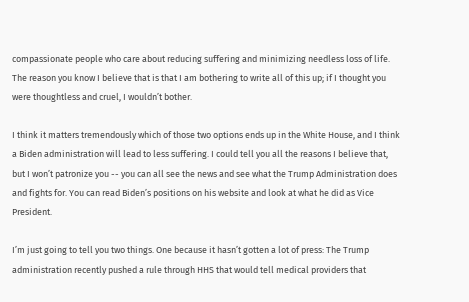compassionate people who care about reducing suffering and minimizing needless loss of life. The reason you know I believe that is that I am bothering to write all of this up; if I thought you were thoughtless and cruel, I wouldn’t bother.

I think it matters tremendously which of those two options ends up in the White House, and I think a Biden administration will lead to less suffering. I could tell you all the reasons I believe that, but I won’t patronize you -- you can all see the news and see what the Trump Administration does and fights for. You can read Biden’s positions on his website and look at what he did as Vice President.

I’m just going to tell you two things. One because it hasn’t gotten a lot of press: The Trump administration recently pushed a rule through HHS that would tell medical providers that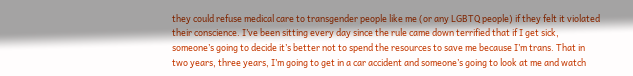they could refuse medical care to transgender people like me (or any LGBTQ people) if they felt it violated their conscience. I’ve been sitting every day since the rule came down terrified that if I get sick, someone’s going to decide it’s better not to spend the resources to save me because I’m trans. That in two years, three years, I’m going to get in a car accident and someone’s going to look at me and watch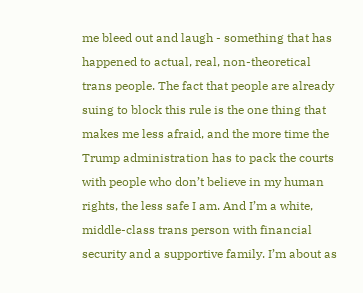me bleed out and laugh - something that has happened to actual, real, non-theoretical trans people. The fact that people are already suing to block this rule is the one thing that makes me less afraid, and the more time the Trump administration has to pack the courts with people who don’t believe in my human rights, the less safe I am. And I’m a white, middle-class trans person with financial security and a supportive family. I’m about as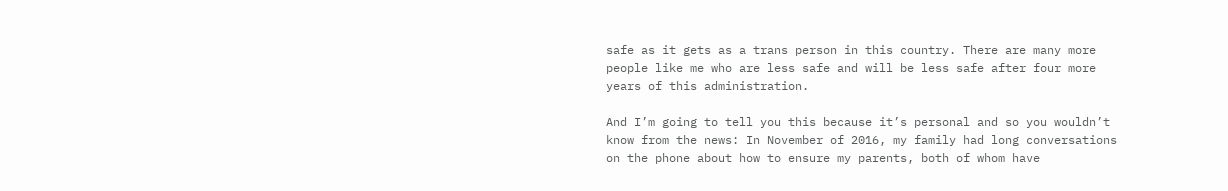safe as it gets as a trans person in this country. There are many more people like me who are less safe and will be less safe after four more years of this administration.

And I’m going to tell you this because it’s personal and so you wouldn’t know from the news: In November of 2016, my family had long conversations on the phone about how to ensure my parents, both of whom have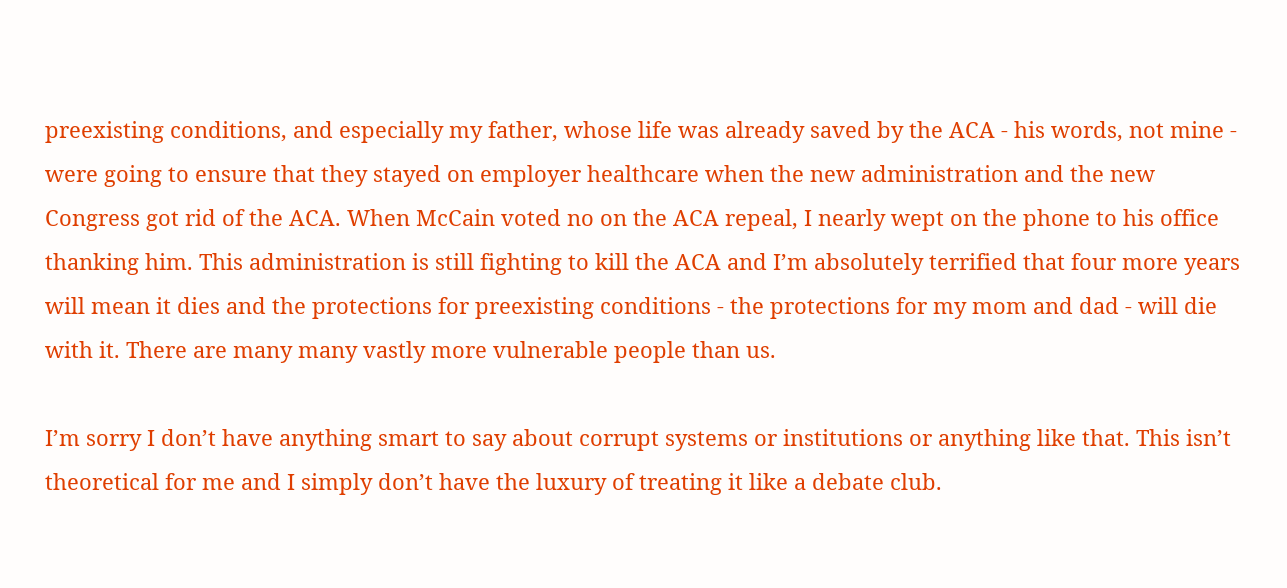preexisting conditions, and especially my father, whose life was already saved by the ACA - his words, not mine - were going to ensure that they stayed on employer healthcare when the new administration and the new Congress got rid of the ACA. When McCain voted no on the ACA repeal, I nearly wept on the phone to his office thanking him. This administration is still fighting to kill the ACA and I’m absolutely terrified that four more years will mean it dies and the protections for preexisting conditions - the protections for my mom and dad - will die with it. There are many many vastly more vulnerable people than us.

I’m sorry I don’t have anything smart to say about corrupt systems or institutions or anything like that. This isn’t theoretical for me and I simply don’t have the luxury of treating it like a debate club.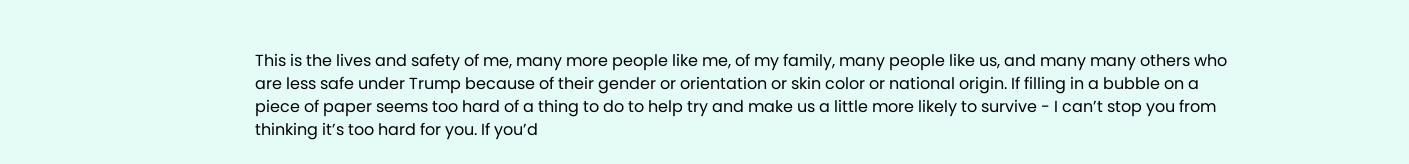This is the lives and safety of me, many more people like me, of my family, many people like us, and many many others who are less safe under Trump because of their gender or orientation or skin color or national origin. If filling in a bubble on a piece of paper seems too hard of a thing to do to help try and make us a little more likely to survive - I can’t stop you from thinking it’s too hard for you. If you’d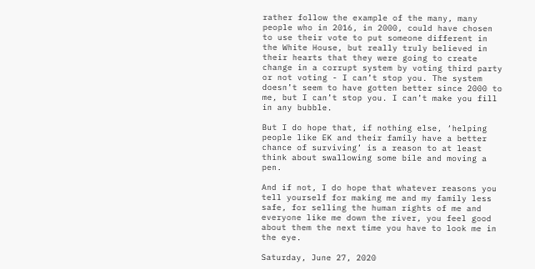rather follow the example of the many, many people who in 2016, in 2000, could have chosen to use their vote to put someone different in the White House, but really truly believed in their hearts that they were going to create change in a corrupt system by voting third party or not voting - I can’t stop you. The system doesn’t seem to have gotten better since 2000 to me, but I can’t stop you. I can’t make you fill in any bubble.

But I do hope that, if nothing else, ‘helping people like EK and their family have a better chance of surviving’ is a reason to at least think about swallowing some bile and moving a pen.

And if not, I do hope that whatever reasons you tell yourself for making me and my family less safe, for selling the human rights of me and everyone like me down the river, you feel good about them the next time you have to look me in the eye.

Saturday, June 27, 2020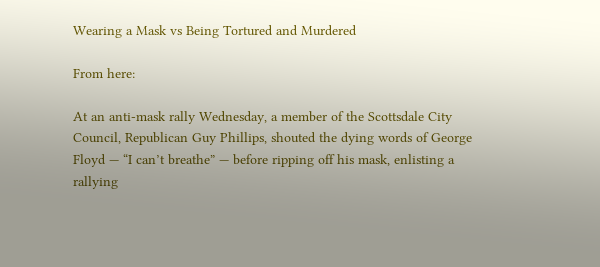Wearing a Mask vs Being Tortured and Murdered

From here:

At an anti-mask rally Wednesday, a member of the Scottsdale City Council, Republican Guy Phillips, shouted the dying words of George Floyd — “I can’t breathe” — before ripping off his mask, enlisting a rallying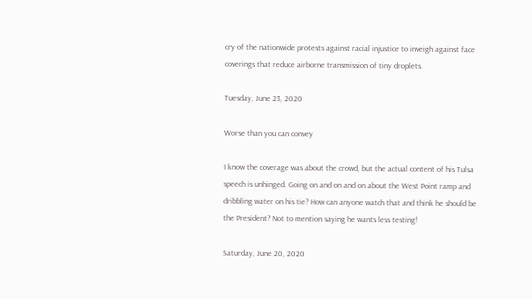cry of the nationwide protests against racial injustice to inveigh against face coverings that reduce airborne transmission of tiny droplets.

Tuesday, June 23, 2020

Worse than you can convey

I know the coverage was about the crowd, but the actual content of his Tulsa speech is unhinged. Going on and on and on about the West Point ramp and dribbling water on his tie? How can anyone watch that and think he should be the President? Not to mention saying he wants less testing!

Saturday, June 20, 2020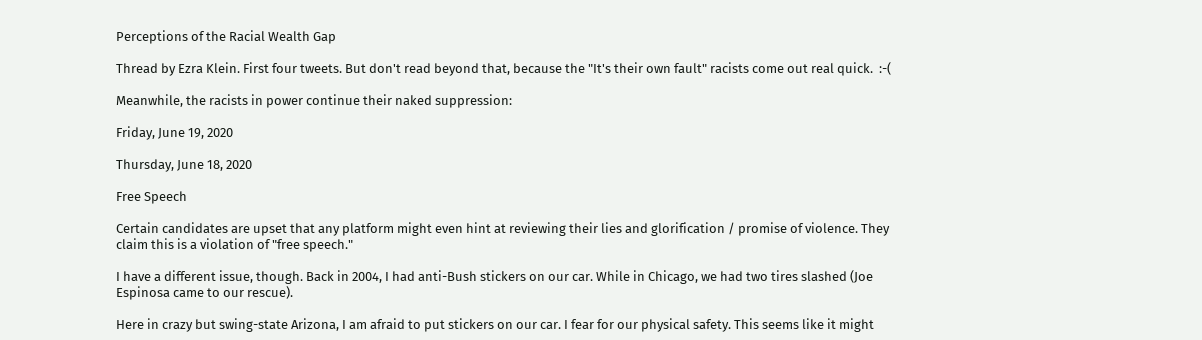Perceptions of the Racial Wealth Gap

Thread by Ezra Klein. First four tweets. But don't read beyond that, because the "It's their own fault" racists come out real quick.  :-(

Meanwhile, the racists in power continue their naked suppression:

Friday, June 19, 2020

Thursday, June 18, 2020

Free Speech

Certain candidates are upset that any platform might even hint at reviewing their lies and glorification / promise of violence. They claim this is a violation of "free speech."

I have a different issue, though. Back in 2004, I had anti-Bush stickers on our car. While in Chicago, we had two tires slashed (Joe Espinosa came to our rescue).

Here in crazy but swing-state Arizona, I am afraid to put stickers on our car. I fear for our physical safety. This seems like it might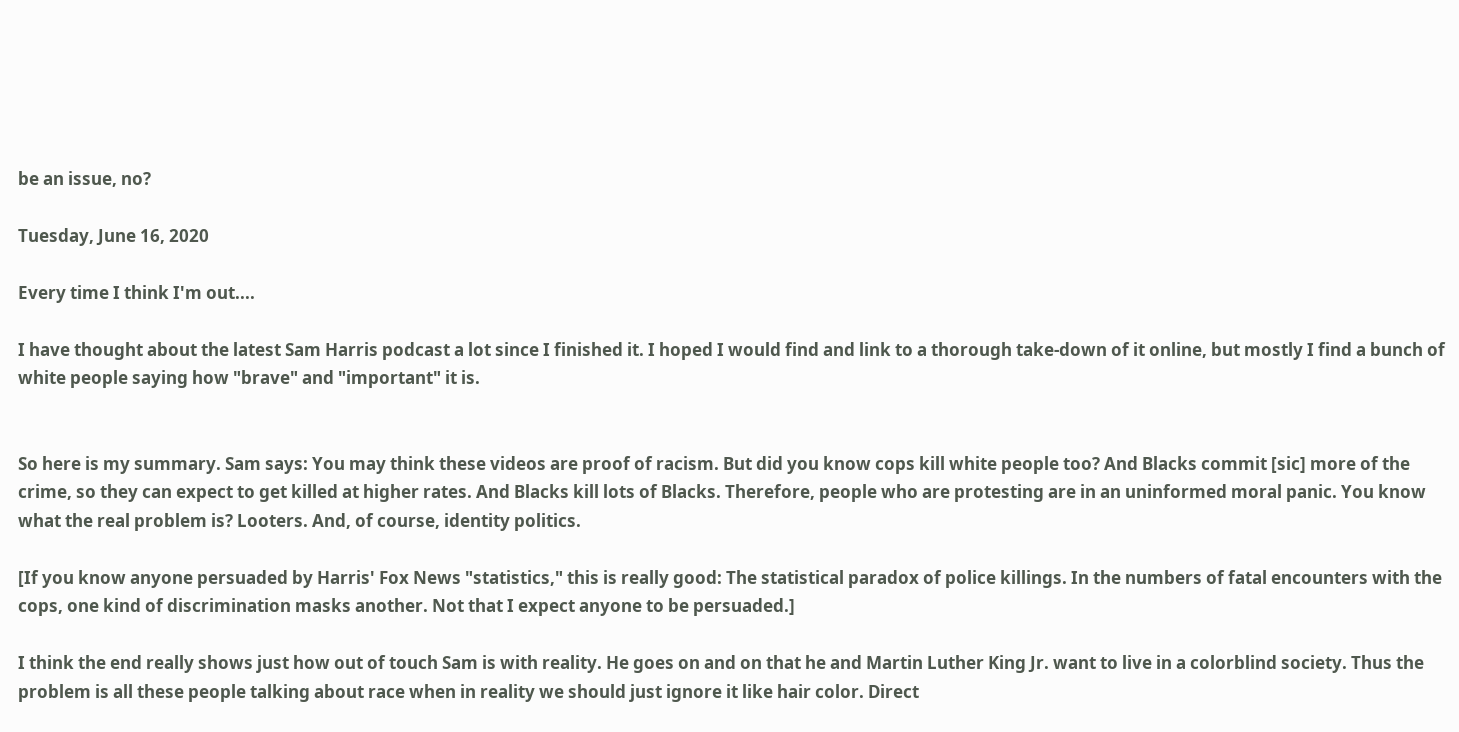be an issue, no?

Tuesday, June 16, 2020

Every time I think I'm out....

I have thought about the latest Sam Harris podcast a lot since I finished it. I hoped I would find and link to a thorough take-down of it online, but mostly I find a bunch of white people saying how "brave" and "important" it is.


So here is my summary. Sam says: You may think these videos are proof of racism. But did you know cops kill white people too? And Blacks commit [sic] more of the crime, so they can expect to get killed at higher rates. And Blacks kill lots of Blacks. Therefore, people who are protesting are in an uninformed moral panic. You know what the real problem is? Looters. And, of course, identity politics.

[If you know anyone persuaded by Harris' Fox News "statistics," this is really good: The statistical paradox of police killings. In the numbers of fatal encounters with the cops, one kind of discrimination masks another. Not that I expect anyone to be persuaded.]

I think the end really shows just how out of touch Sam is with reality. He goes on and on that he and Martin Luther King Jr. want to live in a colorblind society. Thus the problem is all these people talking about race when in reality we should just ignore it like hair color. Direct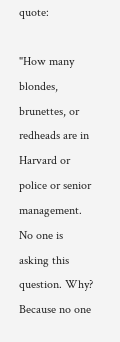quote:

"How many blondes, brunettes, or redheads are in Harvard or police or senior management. No one is asking this question. Why? Because no one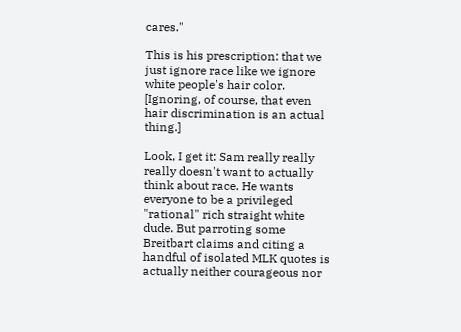cares."

This is his prescription: that we just ignore race like we ignore white people's hair color. [Ignoring, of course, that even hair discrimination is an actual thing.]

Look, I get it: Sam really really really doesn't want to actually think about race. He wants everyone to be a privileged "rational" rich straight white dude. But parroting some Breitbart claims and citing a handful of isolated MLK quotes is actually neither courageous nor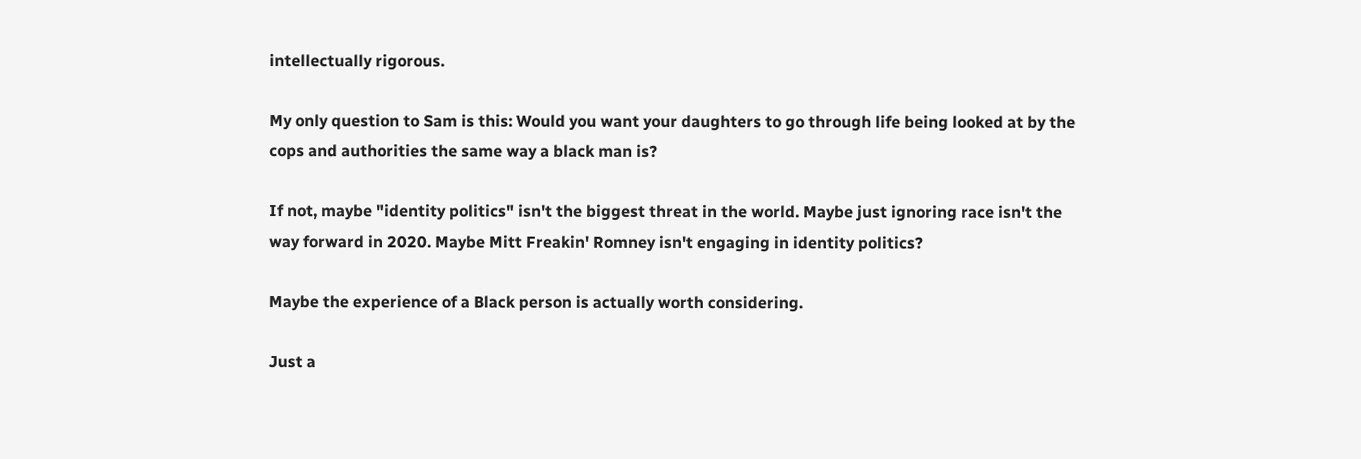intellectually rigorous.

My only question to Sam is this: Would you want your daughters to go through life being looked at by the cops and authorities the same way a black man is?

If not, maybe "identity politics" isn't the biggest threat in the world. Maybe just ignoring race isn't the way forward in 2020. Maybe Mitt Freakin' Romney isn't engaging in identity politics?

Maybe the experience of a Black person is actually worth considering.

Just a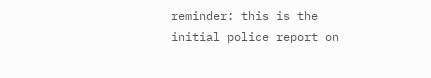reminder: this is the initial police report on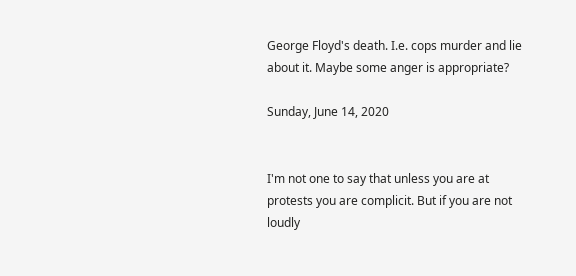George Floyd's death. I.e. cops murder and lie about it. Maybe some anger is appropriate?

Sunday, June 14, 2020


I'm not one to say that unless you are at protests you are complicit. But if you are not loudly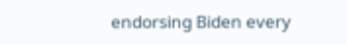endorsing Biden every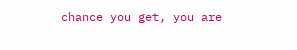chance you get, you are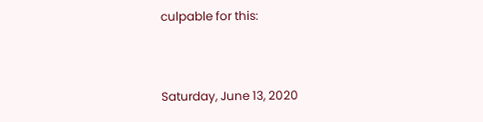culpable for this:


Saturday, June 13, 2020